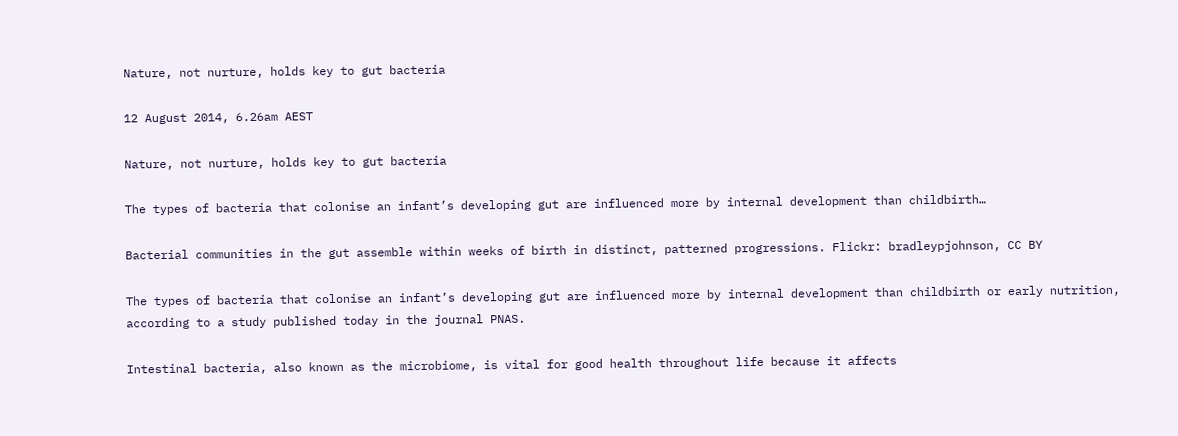Nature, not nurture, holds key to gut bacteria

12 August 2014, 6.26am AEST

Nature, not nurture, holds key to gut bacteria

The types of bacteria that colonise an infant’s developing gut are influenced more by internal development than childbirth…

Bacterial communities in the gut assemble within weeks of birth in distinct, patterned progressions. Flickr: bradleypjohnson, CC BY

The types of bacteria that colonise an infant’s developing gut are influenced more by internal development than childbirth or early nutrition, according to a study published today in the journal PNAS.

Intestinal bacteria, also known as the microbiome, is vital for good health throughout life because it affects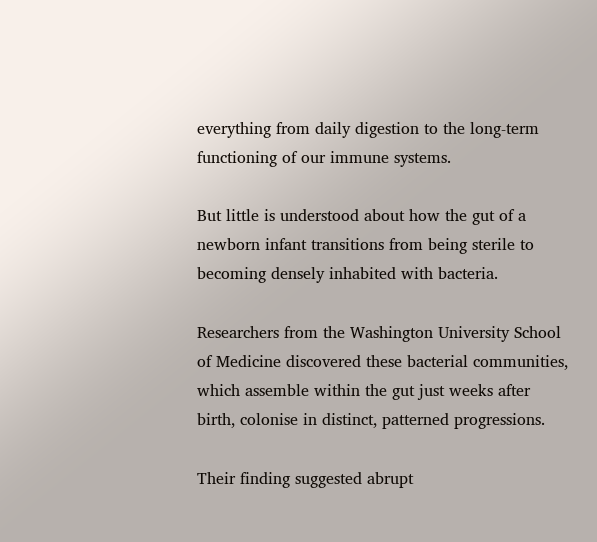everything from daily digestion to the long-term functioning of our immune systems.

But little is understood about how the gut of a newborn infant transitions from being sterile to becoming densely inhabited with bacteria.

Researchers from the Washington University School of Medicine discovered these bacterial communities, which assemble within the gut just weeks after birth, colonise in distinct, patterned progressions.

Their finding suggested abrupt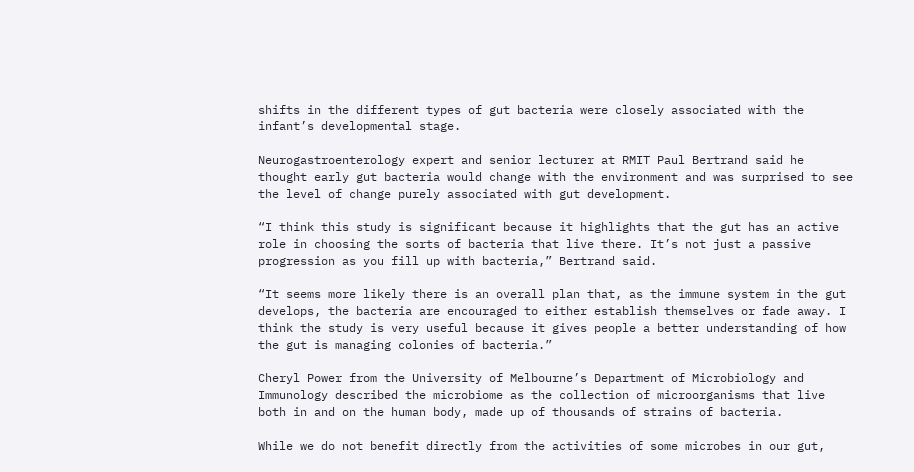shifts in the different types of gut bacteria were closely associated with the infant’s developmental stage.

Neurogastroenterology expert and senior lecturer at RMIT Paul Bertrand said he thought early gut bacteria would change with the environment and was surprised to see the level of change purely associated with gut development.

“I think this study is significant because it highlights that the gut has an active role in choosing the sorts of bacteria that live there. It’s not just a passive progression as you fill up with bacteria,” Bertrand said.

“It seems more likely there is an overall plan that, as the immune system in the gut develops, the bacteria are encouraged to either establish themselves or fade away. I think the study is very useful because it gives people a better understanding of how the gut is managing colonies of bacteria.”

Cheryl Power from the University of Melbourne’s Department of Microbiology and Immunology described the microbiome as the collection of microorganisms that live both in and on the human body, made up of thousands of strains of bacteria.

While we do not benefit directly from the activities of some microbes in our gut,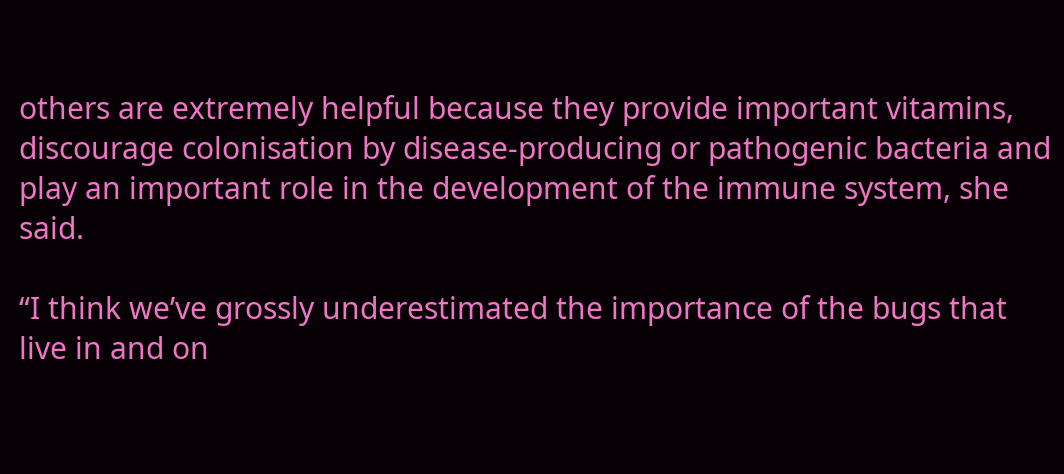others are extremely helpful because they provide important vitamins, discourage colonisation by disease-producing or pathogenic bacteria and play an important role in the development of the immune system, she said.

“I think we’ve grossly underestimated the importance of the bugs that live in and on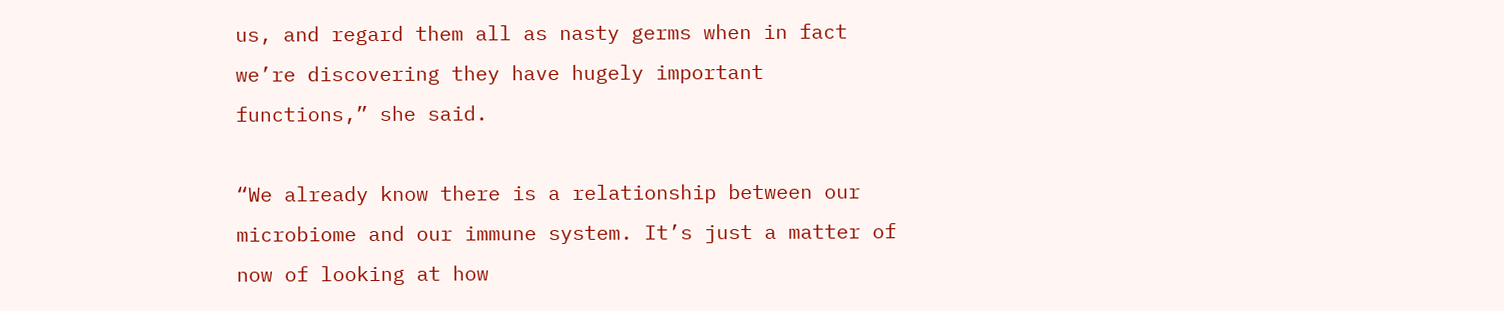us, and regard them all as nasty germs when in fact we’re discovering they have hugely important functions,” she said.

“We already know there is a relationship between our microbiome and our immune system. It’s just a matter of now of looking at how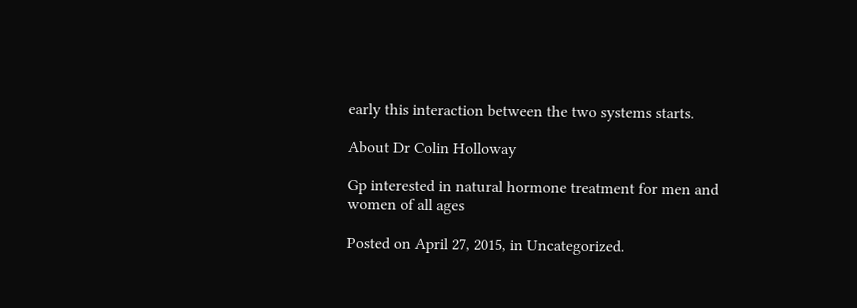early this interaction between the two systems starts.

About Dr Colin Holloway

Gp interested in natural hormone treatment for men and women of all ages

Posted on April 27, 2015, in Uncategorized.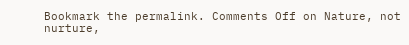Bookmark the permalink. Comments Off on Nature, not nurture,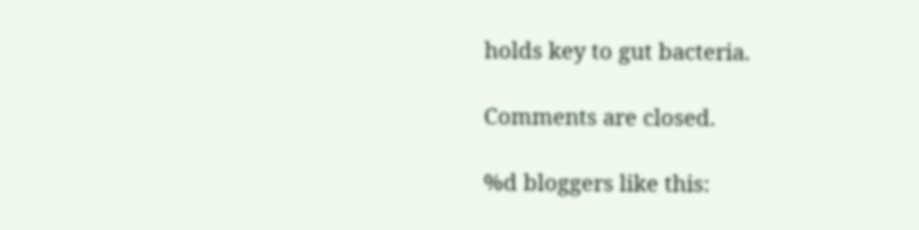holds key to gut bacteria.

Comments are closed.

%d bloggers like this: